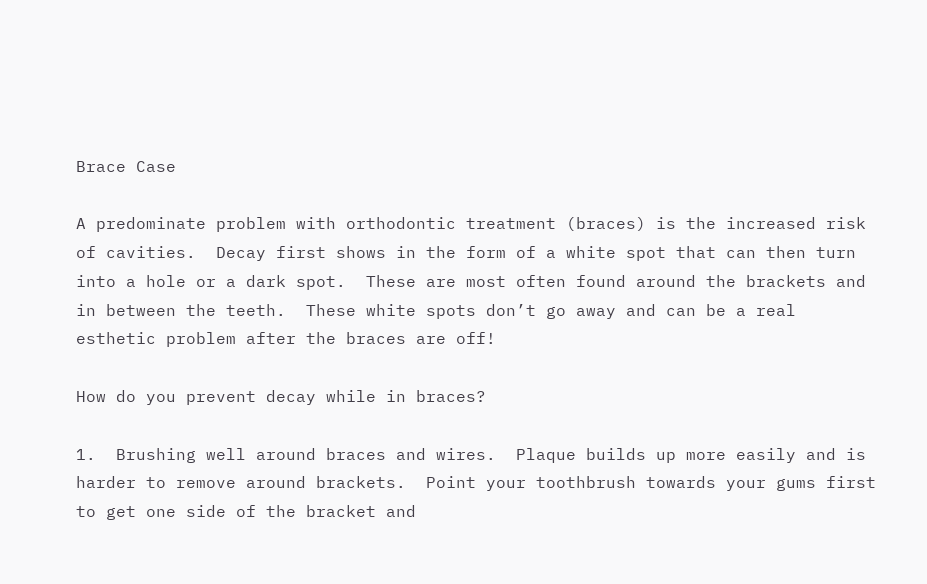Brace Case

A predominate problem with orthodontic treatment (braces) is the increased risk of cavities.  Decay first shows in the form of a white spot that can then turn into a hole or a dark spot.  These are most often found around the brackets and in between the teeth.  These white spots don’t go away and can be a real esthetic problem after the braces are off!

How do you prevent decay while in braces?

1.  Brushing well around braces and wires.  Plaque builds up more easily and is harder to remove around brackets.  Point your toothbrush towards your gums first to get one side of the bracket and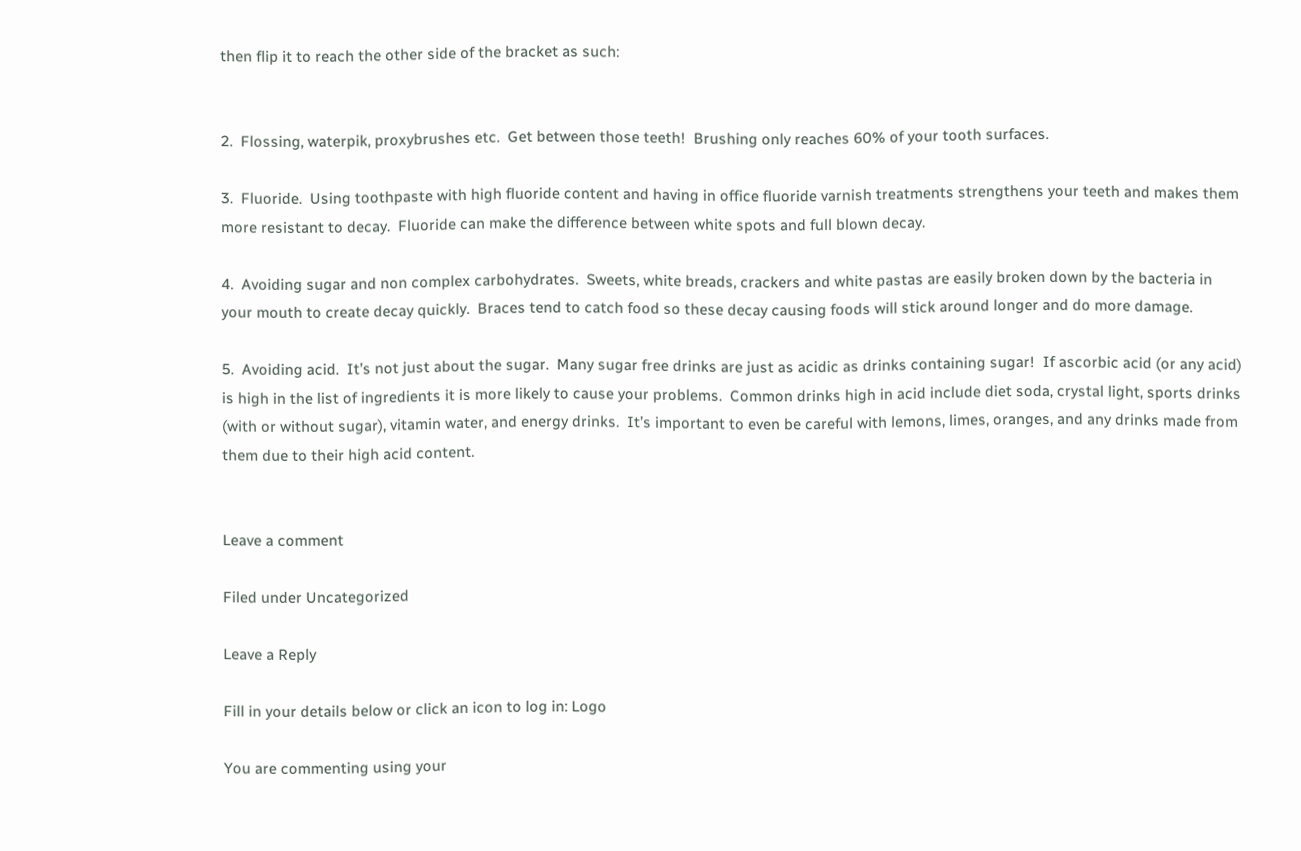then flip it to reach the other side of the bracket as such:


2.  Flossing, waterpik, proxybrushes etc.  Get between those teeth!  Brushing only reaches 60% of your tooth surfaces.

3.  Fluoride.  Using toothpaste with high fluoride content and having in office fluoride varnish treatments strengthens your teeth and makes them more resistant to decay.  Fluoride can make the difference between white spots and full blown decay.

4.  Avoiding sugar and non complex carbohydrates.  Sweets, white breads, crackers and white pastas are easily broken down by the bacteria in your mouth to create decay quickly.  Braces tend to catch food so these decay causing foods will stick around longer and do more damage.

5.  Avoiding acid.  It’s not just about the sugar.  Many sugar free drinks are just as acidic as drinks containing sugar!  If ascorbic acid (or any acid) is high in the list of ingredients it is more likely to cause your problems.  Common drinks high in acid include diet soda, crystal light, sports drinks (with or without sugar), vitamin water, and energy drinks.  It’s important to even be careful with lemons, limes, oranges, and any drinks made from them due to their high acid content.


Leave a comment

Filed under Uncategorized

Leave a Reply

Fill in your details below or click an icon to log in: Logo

You are commenting using your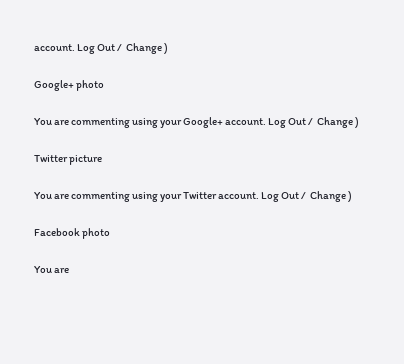account. Log Out /  Change )

Google+ photo

You are commenting using your Google+ account. Log Out /  Change )

Twitter picture

You are commenting using your Twitter account. Log Out /  Change )

Facebook photo

You are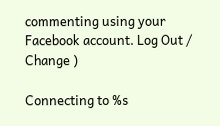commenting using your Facebook account. Log Out /  Change )

Connecting to %s